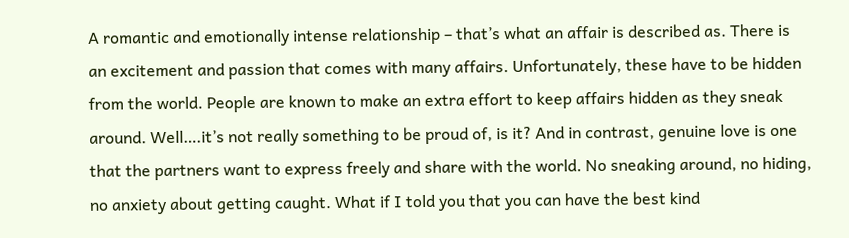A romantic and emotionally intense relationship – that’s what an affair is described as. There is an excitement and passion that comes with many affairs. Unfortunately, these have to be hidden from the world. People are known to make an extra effort to keep affairs hidden as they sneak around. Well….it’s not really something to be proud of, is it? And in contrast, genuine love is one that the partners want to express freely and share with the world. No sneaking around, no hiding, no anxiety about getting caught. What if I told you that you can have the best kind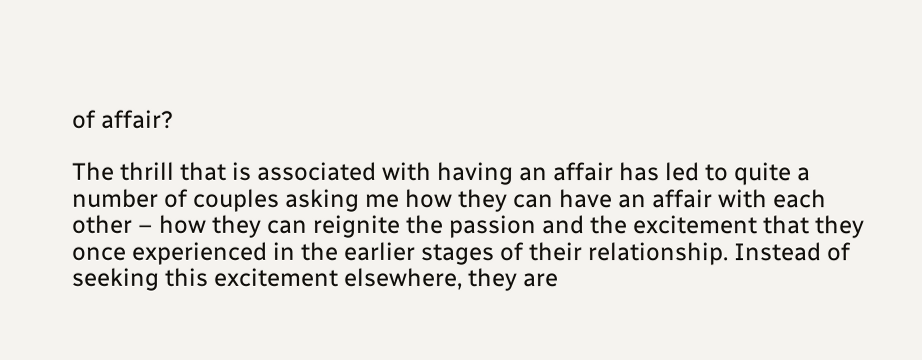of affair?

The thrill that is associated with having an affair has led to quite a number of couples asking me how they can have an affair with each other – how they can reignite the passion and the excitement that they once experienced in the earlier stages of their relationship. Instead of seeking this excitement elsewhere, they are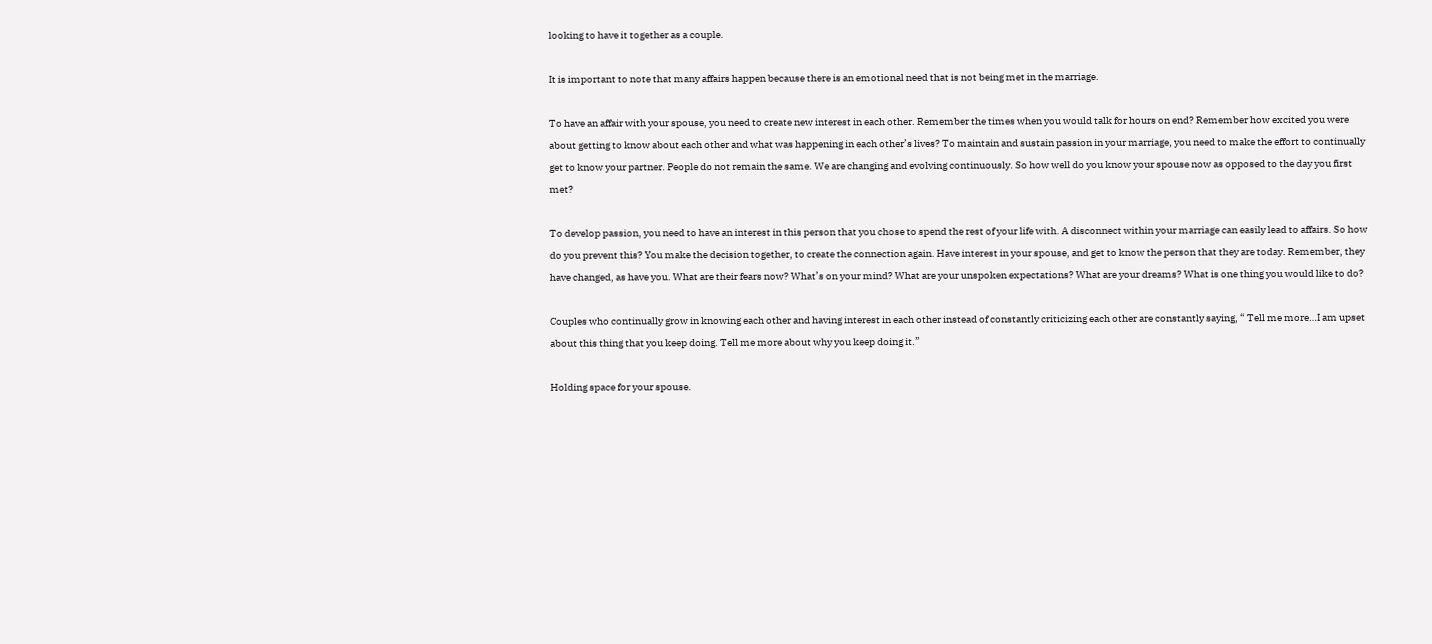looking to have it together as a couple.

It is important to note that many affairs happen because there is an emotional need that is not being met in the marriage.

To have an affair with your spouse, you need to create new interest in each other. Remember the times when you would talk for hours on end? Remember how excited you were about getting to know about each other and what was happening in each other’s lives? To maintain and sustain passion in your marriage, you need to make the effort to continually get to know your partner. People do not remain the same. We are changing and evolving continuously. So how well do you know your spouse now as opposed to the day you first met?

To develop passion, you need to have an interest in this person that you chose to spend the rest of your life with. A disconnect within your marriage can easily lead to affairs. So how do you prevent this? You make the decision together, to create the connection again. Have interest in your spouse, and get to know the person that they are today. Remember, they have changed, as have you. What are their fears now? What’s on your mind? What are your unspoken expectations? What are your dreams? What is one thing you would like to do?

Couples who continually grow in knowing each other and having interest in each other instead of constantly criticizing each other are constantly saying, “ Tell me more…I am upset about this thing that you keep doing. Tell me more about why you keep doing it.”

Holding space for your spouse.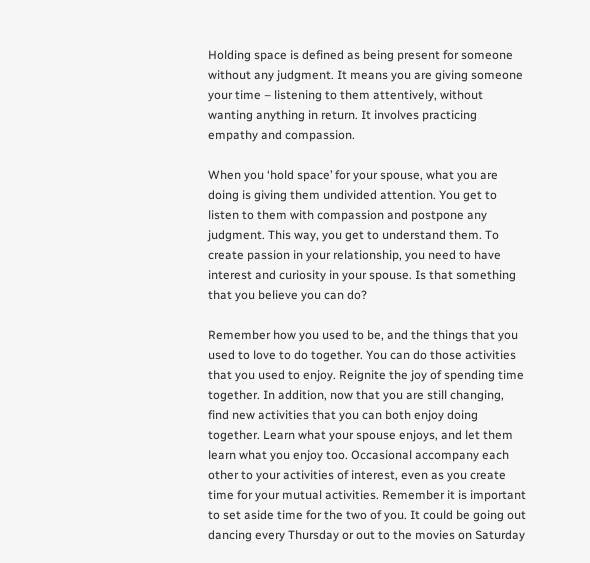Holding space is defined as being present for someone without any judgment. It means you are giving someone your time – listening to them attentively, without wanting anything in return. It involves practicing empathy and compassion.

When you ‘hold space’ for your spouse, what you are doing is giving them undivided attention. You get to listen to them with compassion and postpone any judgment. This way, you get to understand them. To create passion in your relationship, you need to have interest and curiosity in your spouse. Is that something that you believe you can do?

Remember how you used to be, and the things that you used to love to do together. You can do those activities that you used to enjoy. Reignite the joy of spending time together. In addition, now that you are still changing, find new activities that you can both enjoy doing together. Learn what your spouse enjoys, and let them learn what you enjoy too. Occasional accompany each other to your activities of interest, even as you create time for your mutual activities. Remember it is important to set aside time for the two of you. It could be going out dancing every Thursday or out to the movies on Saturday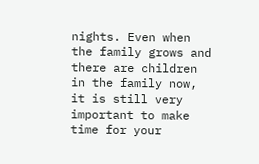nights. Even when the family grows and there are children in the family now, it is still very important to make time for your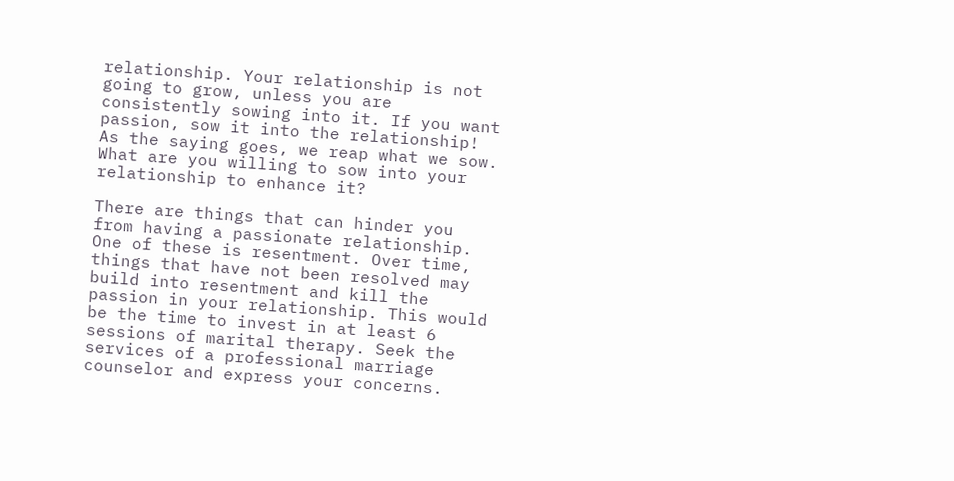relationship. Your relationship is not going to grow, unless you are consistently sowing into it. If you want passion, sow it into the relationship! As the saying goes, we reap what we sow. What are you willing to sow into your relationship to enhance it?

There are things that can hinder you from having a passionate relationship. One of these is resentment. Over time, things that have not been resolved may build into resentment and kill the passion in your relationship. This would be the time to invest in at least 6 sessions of marital therapy. Seek the services of a professional marriage counselor and express your concerns.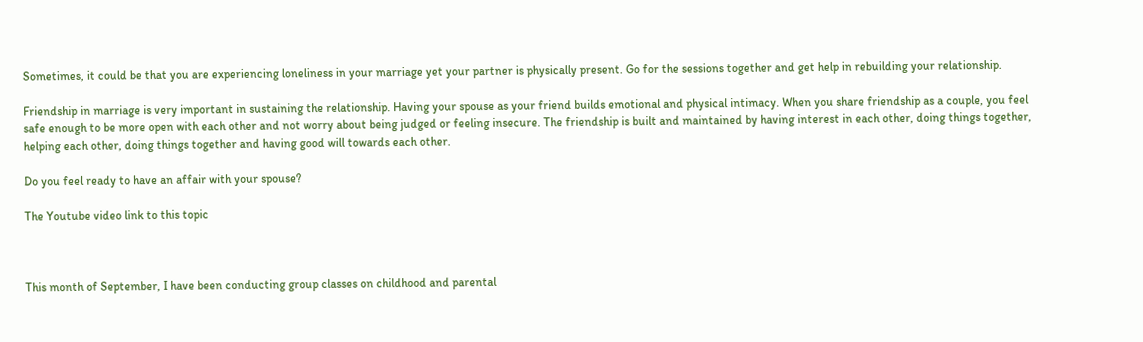Sometimes, it could be that you are experiencing loneliness in your marriage yet your partner is physically present. Go for the sessions together and get help in rebuilding your relationship.

Friendship in marriage is very important in sustaining the relationship. Having your spouse as your friend builds emotional and physical intimacy. When you share friendship as a couple, you feel safe enough to be more open with each other and not worry about being judged or feeling insecure. The friendship is built and maintained by having interest in each other, doing things together, helping each other, doing things together and having good will towards each other.

Do you feel ready to have an affair with your spouse?

The Youtube video link to this topic



This month of September, I have been conducting group classes on childhood and parental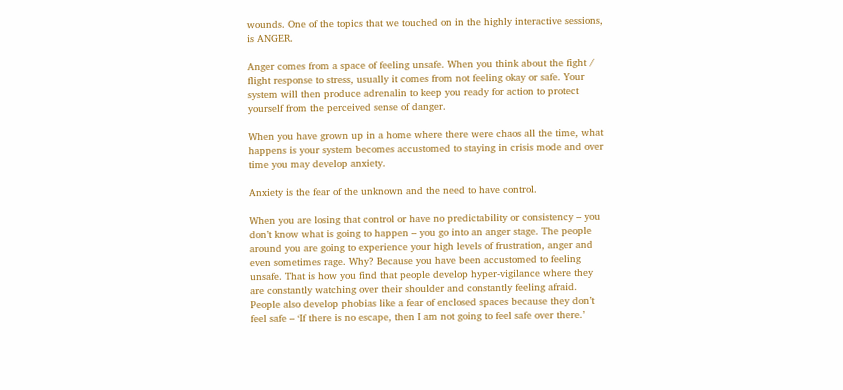wounds. One of the topics that we touched on in the highly interactive sessions, is ANGER.

Anger comes from a space of feeling unsafe. When you think about the fight / flight response to stress, usually it comes from not feeling okay or safe. Your system will then produce adrenalin to keep you ready for action to protect yourself from the perceived sense of danger.

When you have grown up in a home where there were chaos all the time, what happens is your system becomes accustomed to staying in crisis mode and over time you may develop anxiety.

Anxiety is the fear of the unknown and the need to have control.

When you are losing that control or have no predictability or consistency – you don’t know what is going to happen – you go into an anger stage. The people around you are going to experience your high levels of frustration, anger and even sometimes rage. Why? Because you have been accustomed to feeling unsafe. That is how you find that people develop hyper-vigilance where they are constantly watching over their shoulder and constantly feeling afraid. People also develop phobias like a fear of enclosed spaces because they don’t feel safe – ‘If there is no escape, then I am not going to feel safe over there.’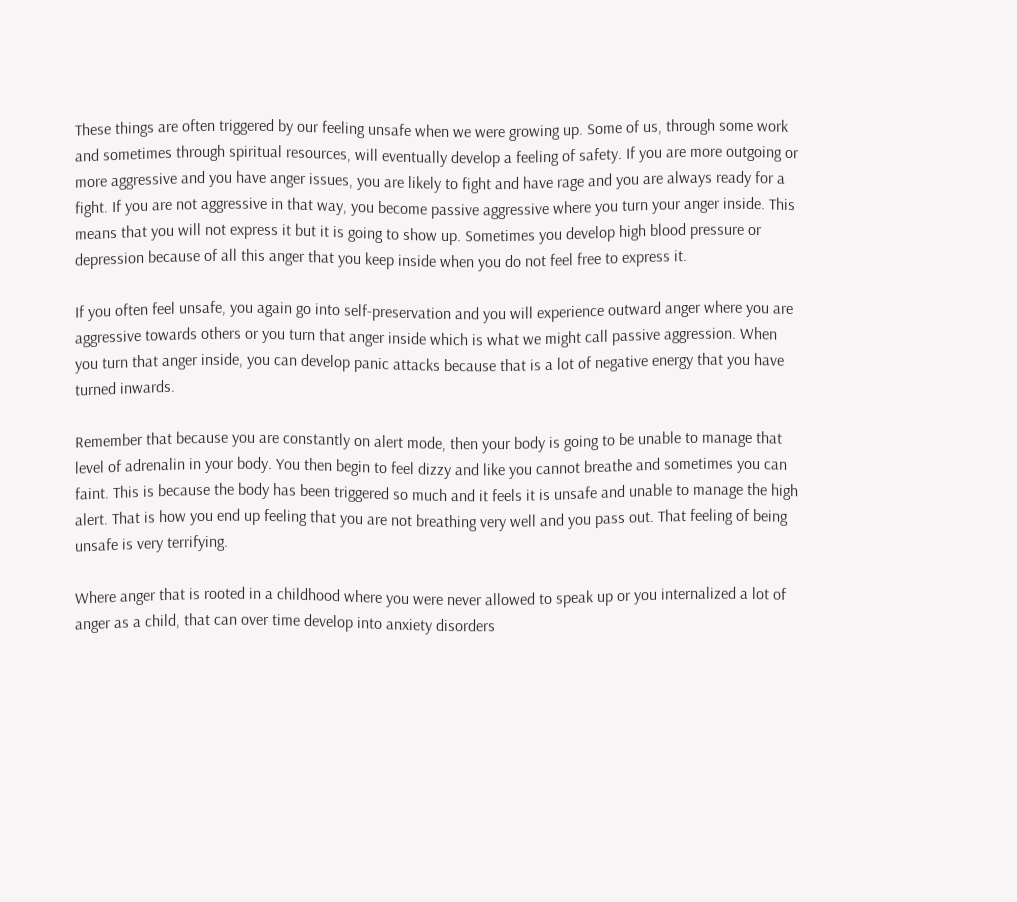These things are often triggered by our feeling unsafe when we were growing up. Some of us, through some work and sometimes through spiritual resources, will eventually develop a feeling of safety. If you are more outgoing or more aggressive and you have anger issues, you are likely to fight and have rage and you are always ready for a fight. If you are not aggressive in that way, you become passive aggressive where you turn your anger inside. This means that you will not express it but it is going to show up. Sometimes you develop high blood pressure or depression because of all this anger that you keep inside when you do not feel free to express it.

If you often feel unsafe, you again go into self-preservation and you will experience outward anger where you are aggressive towards others or you turn that anger inside which is what we might call passive aggression. When you turn that anger inside, you can develop panic attacks because that is a lot of negative energy that you have turned inwards.

Remember that because you are constantly on alert mode, then your body is going to be unable to manage that level of adrenalin in your body. You then begin to feel dizzy and like you cannot breathe and sometimes you can faint. This is because the body has been triggered so much and it feels it is unsafe and unable to manage the high alert. That is how you end up feeling that you are not breathing very well and you pass out. That feeling of being unsafe is very terrifying.

Where anger that is rooted in a childhood where you were never allowed to speak up or you internalized a lot of anger as a child, that can over time develop into anxiety disorders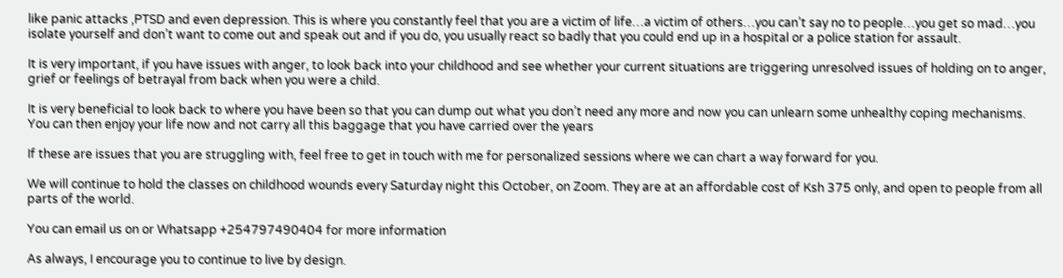like panic attacks ,PTSD and even depression. This is where you constantly feel that you are a victim of life…a victim of others…you can’t say no to people…you get so mad…you isolate yourself and don’t want to come out and speak out and if you do, you usually react so badly that you could end up in a hospital or a police station for assault.

It is very important, if you have issues with anger, to look back into your childhood and see whether your current situations are triggering unresolved issues of holding on to anger, grief or feelings of betrayal from back when you were a child.

It is very beneficial to look back to where you have been so that you can dump out what you don’t need any more and now you can unlearn some unhealthy coping mechanisms. You can then enjoy your life now and not carry all this baggage that you have carried over the years

If these are issues that you are struggling with, feel free to get in touch with me for personalized sessions where we can chart a way forward for you.

We will continue to hold the classes on childhood wounds every Saturday night this October, on Zoom. They are at an affordable cost of Ksh 375 only, and open to people from all parts of the world.

You can email us on or Whatsapp +254797490404 for more information

As always, I encourage you to continue to live by design.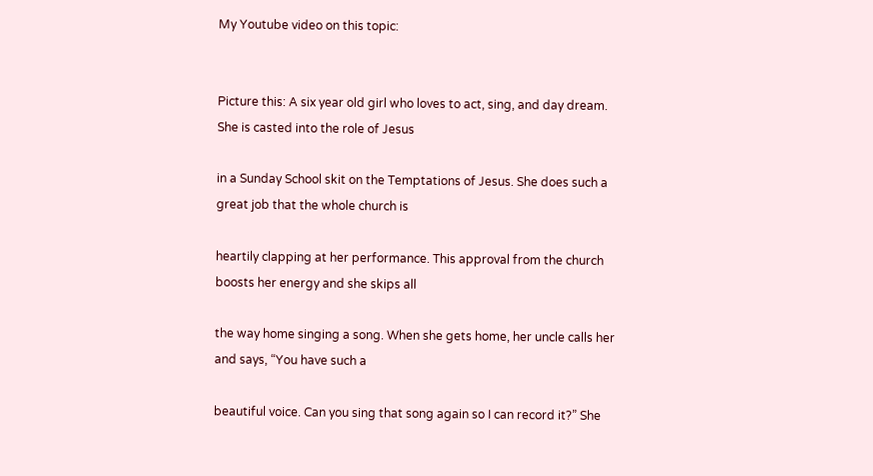My Youtube video on this topic:


Picture this: A six year old girl who loves to act, sing, and day dream. She is casted into the role of Jesus

in a Sunday School skit on the Temptations of Jesus. She does such a great job that the whole church is

heartily clapping at her performance. This approval from the church boosts her energy and she skips all

the way home singing a song. When she gets home, her uncle calls her and says, “You have such a

beautiful voice. Can you sing that song again so I can record it?” She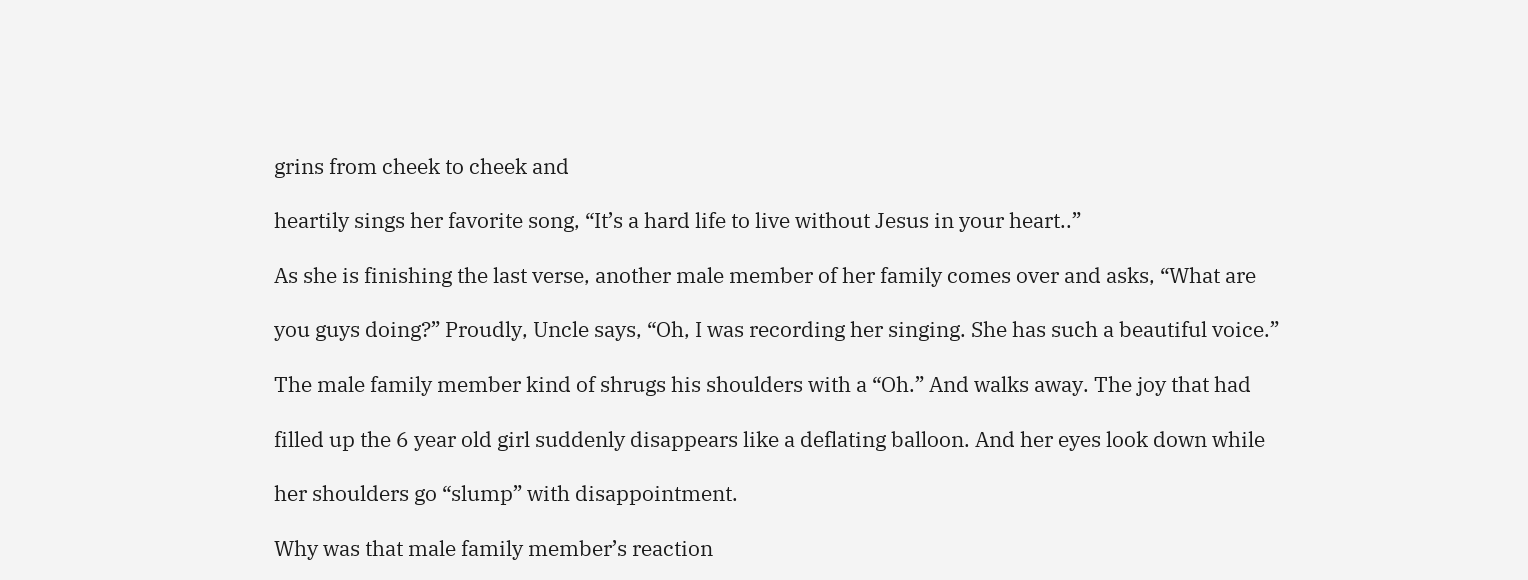grins from cheek to cheek and

heartily sings her favorite song, “It’s a hard life to live without Jesus in your heart..”

As she is finishing the last verse, another male member of her family comes over and asks, “What are

you guys doing?” Proudly, Uncle says, “Oh, I was recording her singing. She has such a beautiful voice.”

The male family member kind of shrugs his shoulders with a “Oh.” And walks away. The joy that had

filled up the 6 year old girl suddenly disappears like a deflating balloon. And her eyes look down while

her shoulders go “slump” with disappointment.

Why was that male family member’s reaction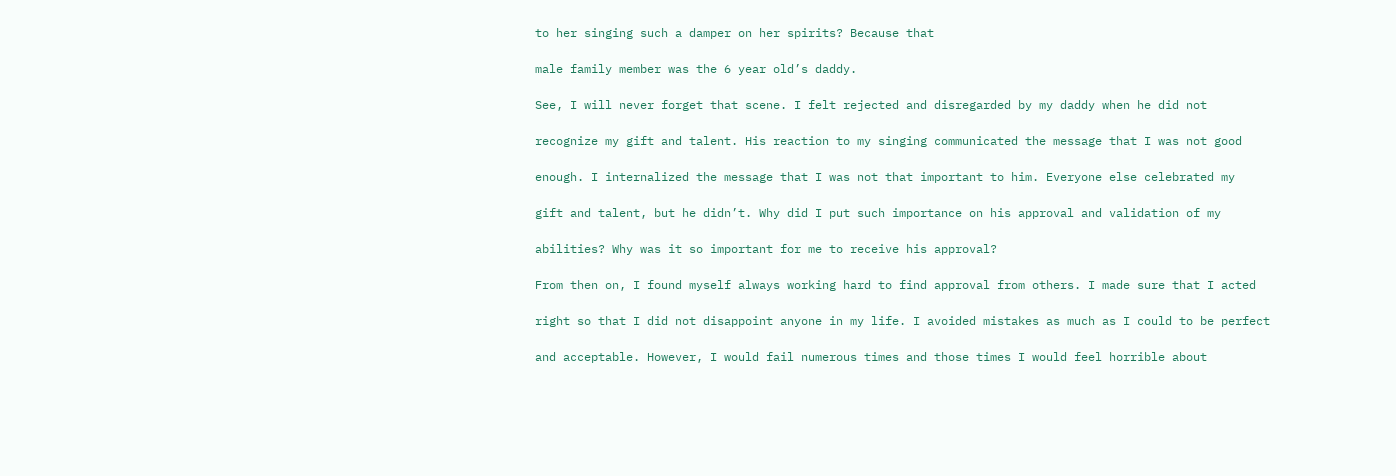to her singing such a damper on her spirits? Because that

male family member was the 6 year old’s daddy.

See, I will never forget that scene. I felt rejected and disregarded by my daddy when he did not

recognize my gift and talent. His reaction to my singing communicated the message that I was not good

enough. I internalized the message that I was not that important to him. Everyone else celebrated my

gift and talent, but he didn’t. Why did I put such importance on his approval and validation of my

abilities? Why was it so important for me to receive his approval?

From then on, I found myself always working hard to find approval from others. I made sure that I acted

right so that I did not disappoint anyone in my life. I avoided mistakes as much as I could to be perfect

and acceptable. However, I would fail numerous times and those times I would feel horrible about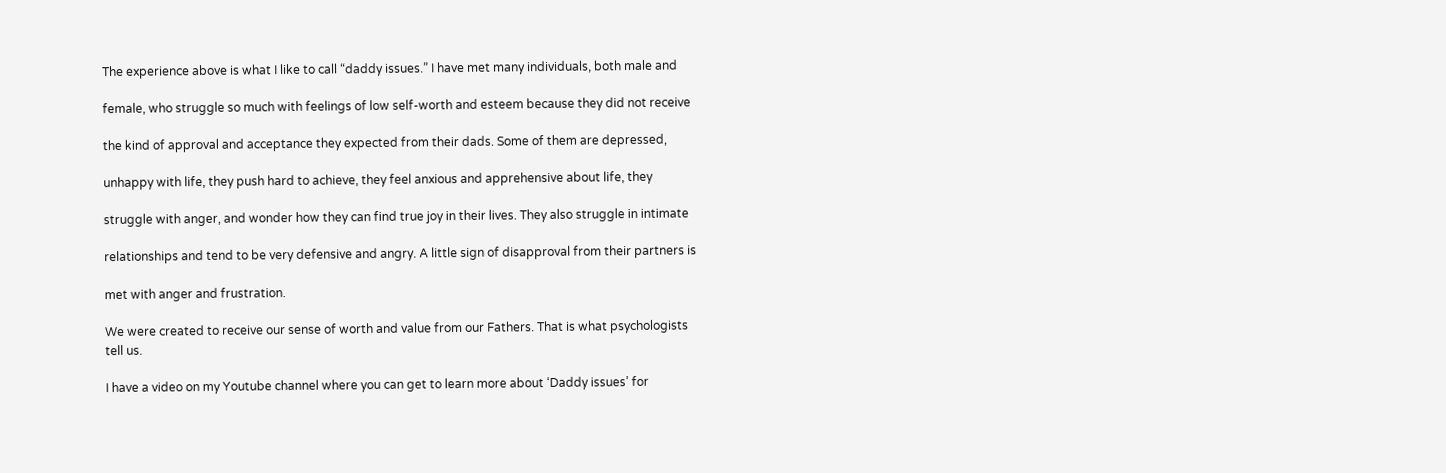The experience above is what I like to call “daddy issues.” I have met many individuals, both male and

female, who struggle so much with feelings of low self-worth and esteem because they did not receive

the kind of approval and acceptance they expected from their dads. Some of them are depressed,

unhappy with life, they push hard to achieve, they feel anxious and apprehensive about life, they

struggle with anger, and wonder how they can find true joy in their lives. They also struggle in intimate

relationships and tend to be very defensive and angry. A little sign of disapproval from their partners is

met with anger and frustration.

We were created to receive our sense of worth and value from our Fathers. That is what psychologists tell us.

I have a video on my Youtube channel where you can get to learn more about ‘Daddy issues’ for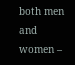both men and women –